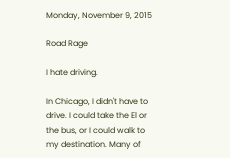Monday, November 9, 2015

Road Rage

I hate driving.

In Chicago, I didn't have to drive. I could take the El or the bus, or I could walk to my destination. Many of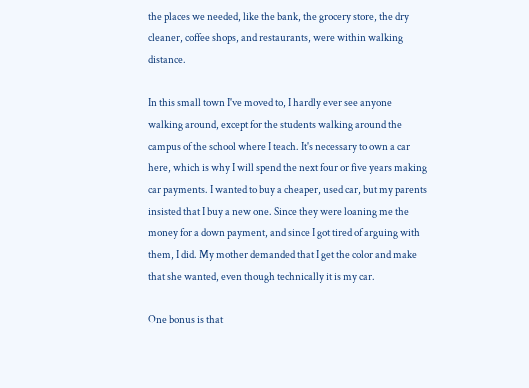the places we needed, like the bank, the grocery store, the dry cleaner, coffee shops, and restaurants, were within walking distance.

In this small town I've moved to, I hardly ever see anyone walking around, except for the students walking around the campus of the school where I teach. It's necessary to own a car here, which is why I will spend the next four or five years making car payments. I wanted to buy a cheaper, used car, but my parents insisted that I buy a new one. Since they were loaning me the money for a down payment, and since I got tired of arguing with them, I did. My mother demanded that I get the color and make that she wanted, even though technically it is my car.

One bonus is that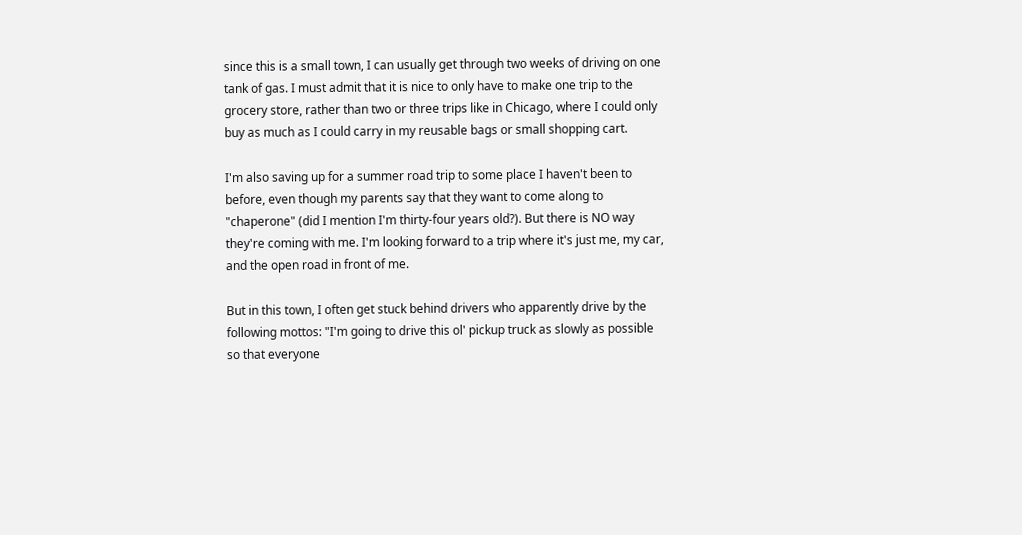since this is a small town, I can usually get through two weeks of driving on one tank of gas. I must admit that it is nice to only have to make one trip to the grocery store, rather than two or three trips like in Chicago, where I could only buy as much as I could carry in my reusable bags or small shopping cart.

I'm also saving up for a summer road trip to some place I haven't been to before, even though my parents say that they want to come along to "chaperone" (did I mention I'm thirty-four years old?). But there is NO way they're coming with me. I'm looking forward to a trip where it's just me, my car, and the open road in front of me.

But in this town, I often get stuck behind drivers who apparently drive by the following mottos: "I'm going to drive this ol' pickup truck as slowly as possible so that everyone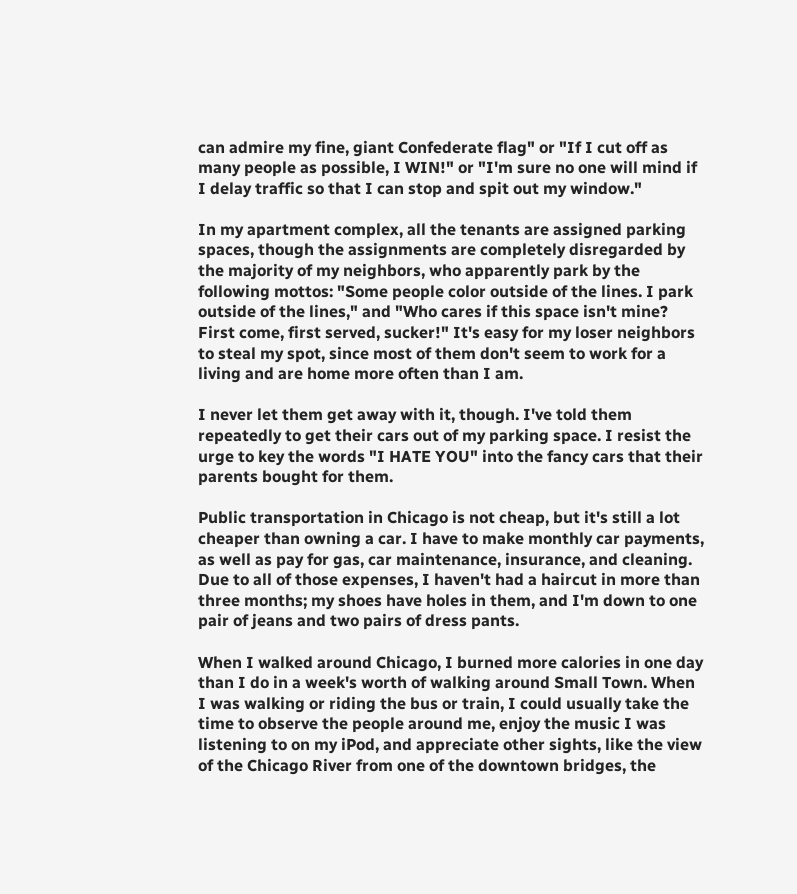can admire my fine, giant Confederate flag" or "If I cut off as many people as possible, I WIN!" or "I'm sure no one will mind if I delay traffic so that I can stop and spit out my window."

In my apartment complex, all the tenants are assigned parking spaces, though the assignments are completely disregarded by the majority of my neighbors, who apparently park by the following mottos: "Some people color outside of the lines. I park outside of the lines," and "Who cares if this space isn't mine? First come, first served, sucker!" It's easy for my loser neighbors to steal my spot, since most of them don't seem to work for a living and are home more often than I am.

I never let them get away with it, though. I've told them repeatedly to get their cars out of my parking space. I resist the urge to key the words "I HATE YOU" into the fancy cars that their parents bought for them.

Public transportation in Chicago is not cheap, but it's still a lot cheaper than owning a car. I have to make monthly car payments, as well as pay for gas, car maintenance, insurance, and cleaning. Due to all of those expenses, I haven't had a haircut in more than three months; my shoes have holes in them, and I'm down to one pair of jeans and two pairs of dress pants.

When I walked around Chicago, I burned more calories in one day than I do in a week's worth of walking around Small Town. When I was walking or riding the bus or train, I could usually take the time to observe the people around me, enjoy the music I was listening to on my iPod, and appreciate other sights, like the view of the Chicago River from one of the downtown bridges, the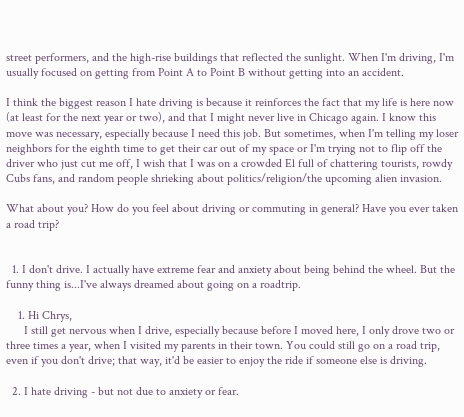street performers, and the high-rise buildings that reflected the sunlight. When I'm driving, I'm usually focused on getting from Point A to Point B without getting into an accident.

I think the biggest reason I hate driving is because it reinforces the fact that my life is here now (at least for the next year or two), and that I might never live in Chicago again. I know this move was necessary, especially because I need this job. But sometimes, when I'm telling my loser neighbors for the eighth time to get their car out of my space or I'm trying not to flip off the driver who just cut me off, I wish that I was on a crowded El full of chattering tourists, rowdy Cubs fans, and random people shrieking about politics/religion/the upcoming alien invasion.

What about you? How do you feel about driving or commuting in general? Have you ever taken a road trip?


  1. I don't drive. I actually have extreme fear and anxiety about being behind the wheel. But the funny thing is...I've always dreamed about going on a roadtrip.

    1. Hi Chrys,
      I still get nervous when I drive, especially because before I moved here, I only drove two or three times a year, when I visited my parents in their town. You could still go on a road trip, even if you don't drive; that way, it'd be easier to enjoy the ride if someone else is driving.

  2. I hate driving - but not due to anxiety or fear.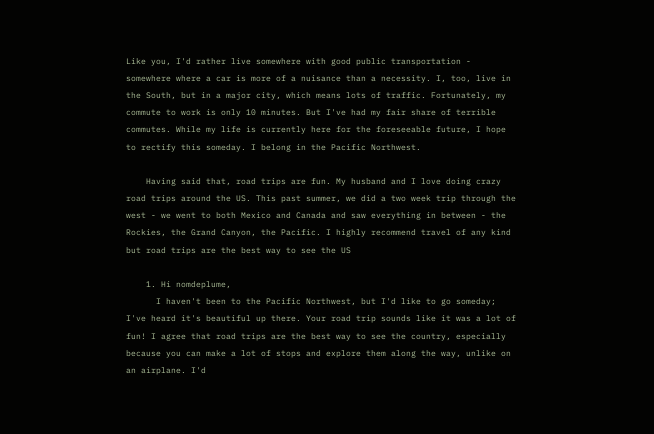Like you, I'd rather live somewhere with good public transportation - somewhere where a car is more of a nuisance than a necessity. I, too, live in the South, but in a major city, which means lots of traffic. Fortunately, my commute to work is only 10 minutes. But I've had my fair share of terrible commutes. While my life is currently here for the foreseeable future, I hope to rectify this someday. I belong in the Pacific Northwest.

    Having said that, road trips are fun. My husband and I love doing crazy road trips around the US. This past summer, we did a two week trip through the west - we went to both Mexico and Canada and saw everything in between - the Rockies, the Grand Canyon, the Pacific. I highly recommend travel of any kind but road trips are the best way to see the US

    1. Hi nomdeplume,
      I haven't been to the Pacific Northwest, but I'd like to go someday; I've heard it's beautiful up there. Your road trip sounds like it was a lot of fun! I agree that road trips are the best way to see the country, especially because you can make a lot of stops and explore them along the way, unlike on an airplane. I'd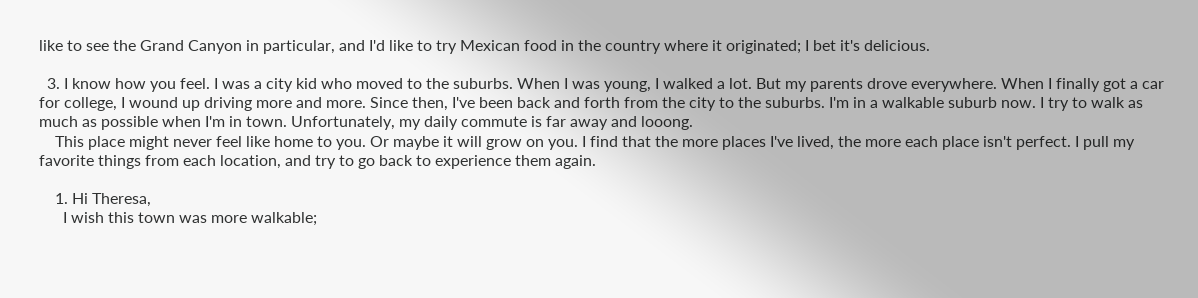like to see the Grand Canyon in particular, and I'd like to try Mexican food in the country where it originated; I bet it's delicious.

  3. I know how you feel. I was a city kid who moved to the suburbs. When I was young, I walked a lot. But my parents drove everywhere. When I finally got a car for college, I wound up driving more and more. Since then, I've been back and forth from the city to the suburbs. I'm in a walkable suburb now. I try to walk as much as possible when I'm in town. Unfortunately, my daily commute is far away and looong.
    This place might never feel like home to you. Or maybe it will grow on you. I find that the more places I've lived, the more each place isn't perfect. I pull my favorite things from each location, and try to go back to experience them again.

    1. Hi Theresa,
      I wish this town was more walkable;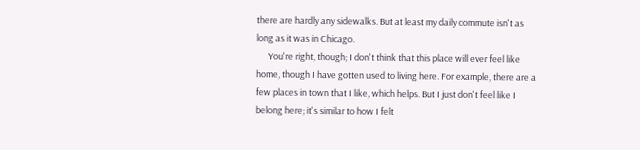there are hardly any sidewalks. But at least my daily commute isn't as long as it was in Chicago.
      You're right, though; I don't think that this place will ever feel like home, though I have gotten used to living here. For example, there are a few places in town that I like, which helps. But I just don't feel like I belong here; it's similar to how I felt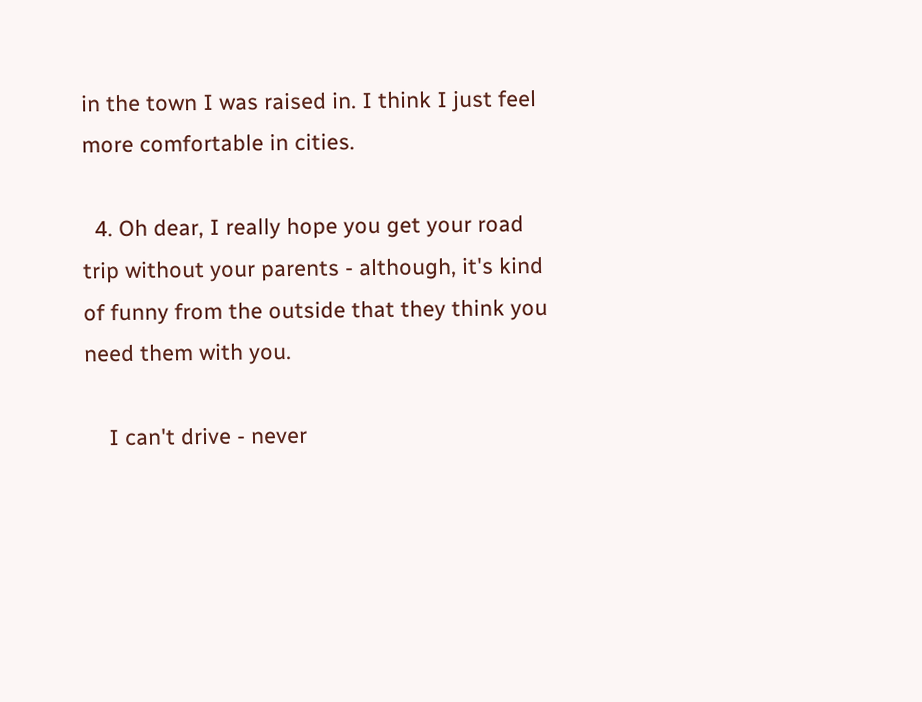in the town I was raised in. I think I just feel more comfortable in cities.

  4. Oh dear, I really hope you get your road trip without your parents - although, it's kind of funny from the outside that they think you need them with you.

    I can't drive - never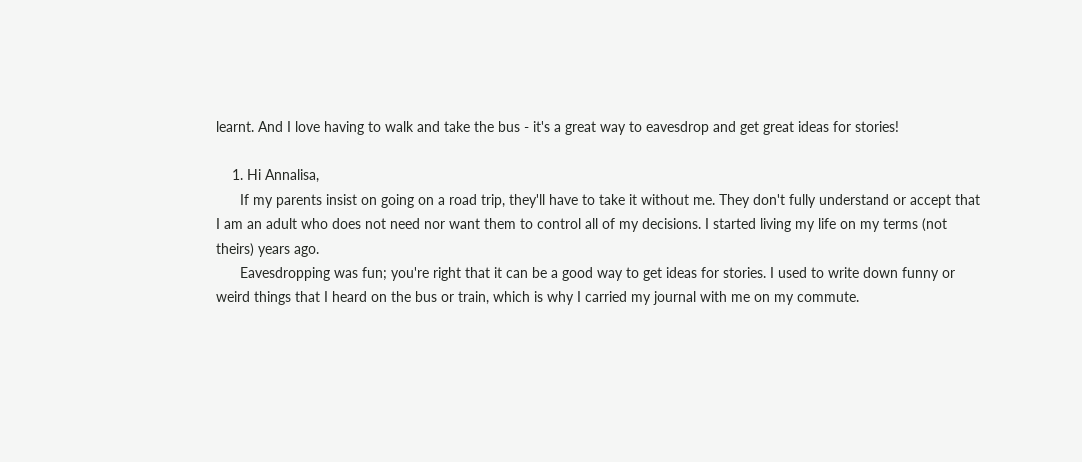learnt. And I love having to walk and take the bus - it's a great way to eavesdrop and get great ideas for stories!

    1. Hi Annalisa,
      If my parents insist on going on a road trip, they'll have to take it without me. They don't fully understand or accept that I am an adult who does not need nor want them to control all of my decisions. I started living my life on my terms (not theirs) years ago.
      Eavesdropping was fun; you're right that it can be a good way to get ideas for stories. I used to write down funny or weird things that I heard on the bus or train, which is why I carried my journal with me on my commute.